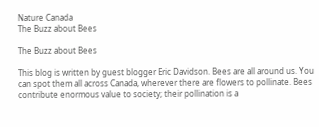Nature Canada
The Buzz about Bees

The Buzz about Bees

This blog is written by guest blogger Eric Davidson. Bees are all around us. You can spot them all across Canada, wherever there are flowers to pollinate. Bees contribute enormous value to society; their pollination is a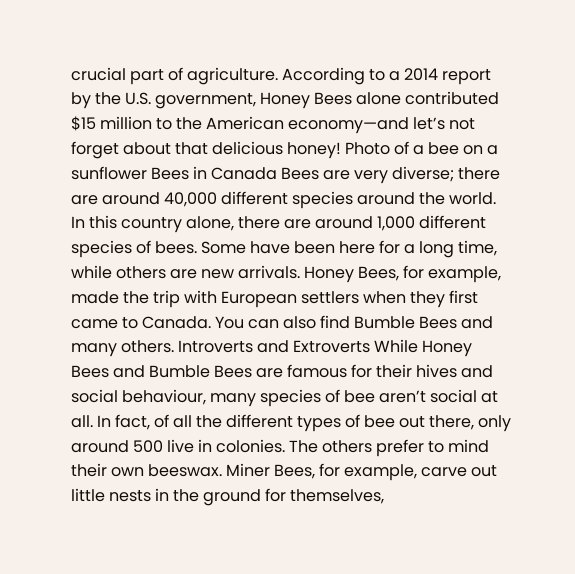crucial part of agriculture. According to a 2014 report by the U.S. government, Honey Bees alone contributed $15 million to the American economy—and let’s not forget about that delicious honey! Photo of a bee on a sunflower Bees in Canada Bees are very diverse; there are around 40,000 different species around the world. In this country alone, there are around 1,000 different species of bees. Some have been here for a long time, while others are new arrivals. Honey Bees, for example, made the trip with European settlers when they first came to Canada. You can also find Bumble Bees and many others. Introverts and Extroverts While Honey Bees and Bumble Bees are famous for their hives and social behaviour, many species of bee aren’t social at all. In fact, of all the different types of bee out there, only around 500 live in colonies. The others prefer to mind their own beeswax. Miner Bees, for example, carve out little nests in the ground for themselves,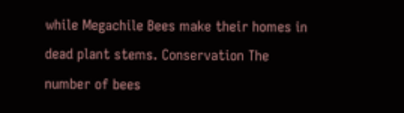while Megachile Bees make their homes in dead plant stems. Conservation The number of bees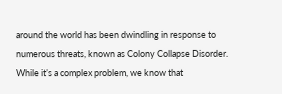around the world has been dwindling in response to numerous threats, known as Colony Collapse Disorder. While it’s a complex problem, we know that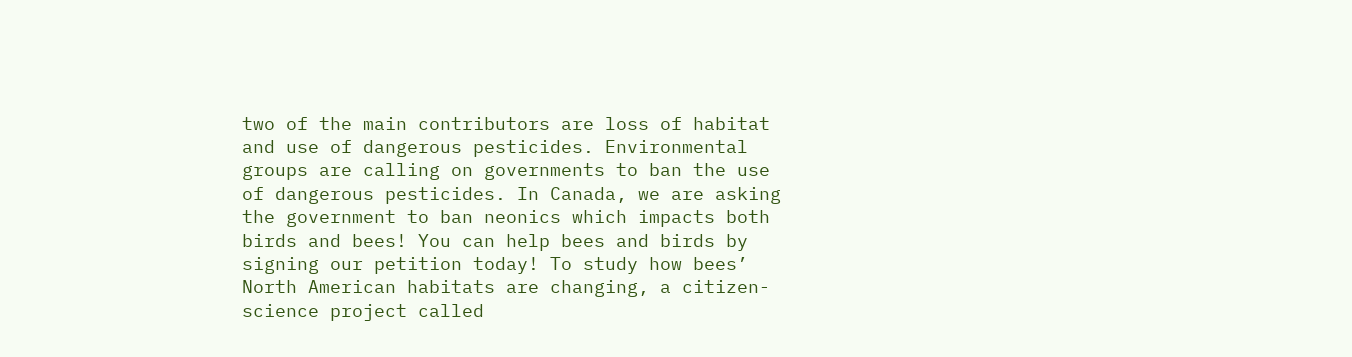two of the main contributors are loss of habitat and use of dangerous pesticides. Environmental groups are calling on governments to ban the use of dangerous pesticides. In Canada, we are asking the government to ban neonics which impacts both birds and bees! You can help bees and birds by signing our petition today! To study how bees’ North American habitats are changing, a citizen-science project called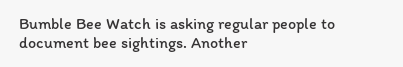Bumble Bee Watch is asking regular people to document bee sightings. Another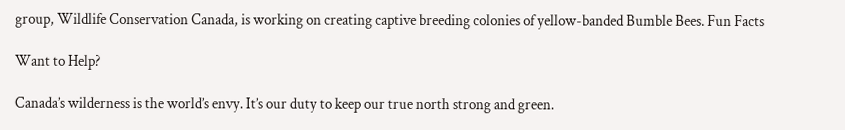group, Wildlife Conservation Canada, is working on creating captive breeding colonies of yellow-banded Bumble Bees. Fun Facts

Want to Help?

Canada’s wilderness is the world’s envy. It’s our duty to keep our true north strong and green.